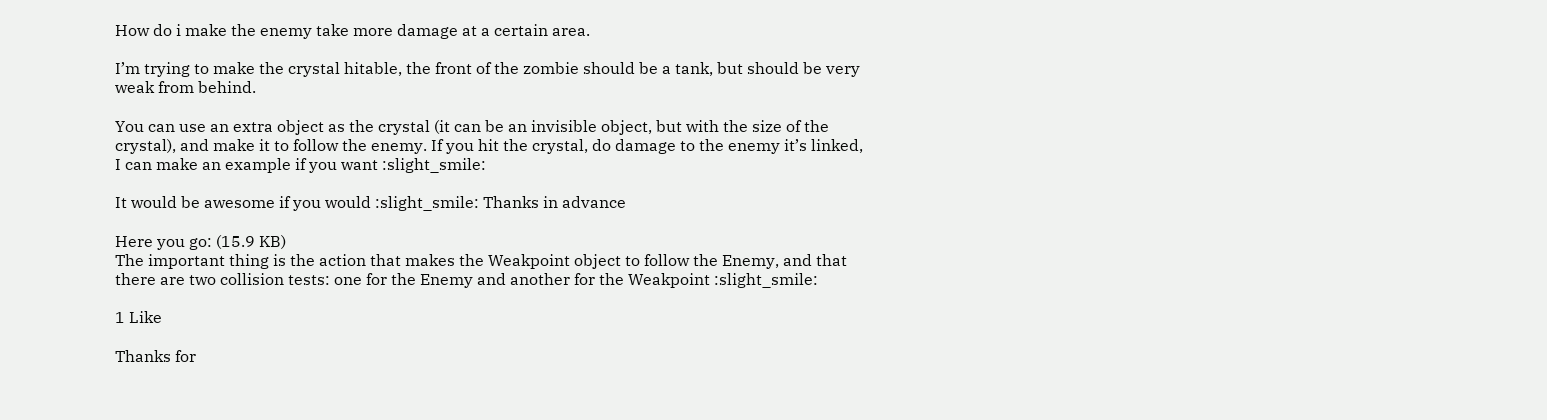How do i make the enemy take more damage at a certain area.

I’m trying to make the crystal hitable, the front of the zombie should be a tank, but should be very weak from behind.

You can use an extra object as the crystal (it can be an invisible object, but with the size of the crystal), and make it to follow the enemy. If you hit the crystal, do damage to the enemy it’s linked, I can make an example if you want :slight_smile:

It would be awesome if you would :slight_smile: Thanks in advance

Here you go: (15.9 KB)
The important thing is the action that makes the Weakpoint object to follow the Enemy, and that there are two collision tests: one for the Enemy and another for the Weakpoint :slight_smile:

1 Like

Thanks for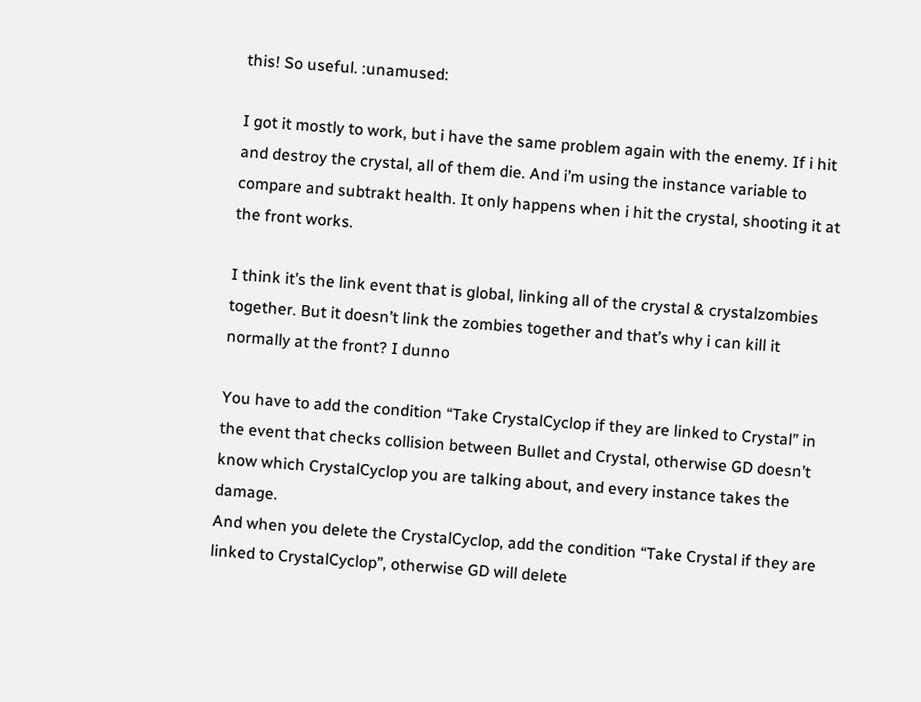this! So useful. :unamused:

I got it mostly to work, but i have the same problem again with the enemy. If i hit and destroy the crystal, all of them die. And i’m using the instance variable to compare and subtrakt health. It only happens when i hit the crystal, shooting it at the front works.

I think it’s the link event that is global, linking all of the crystal & crystalzombies together. But it doesn’t link the zombies together and that’s why i can kill it normally at the front? I dunno

You have to add the condition “Take CrystalCyclop if they are linked to Crystal” in the event that checks collision between Bullet and Crystal, otherwise GD doesn’t know which CrystalCyclop you are talking about, and every instance takes the damage.
And when you delete the CrystalCyclop, add the condition “Take Crystal if they are linked to CrystalCyclop”, otherwise GD will delete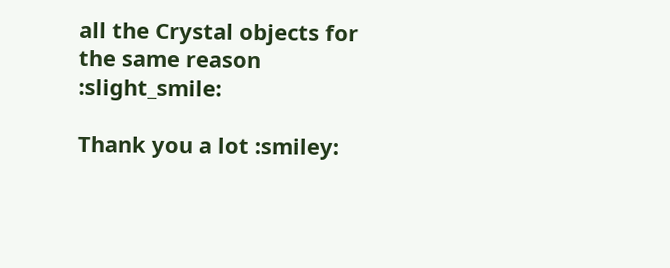all the Crystal objects for the same reason :slight_smile:

Thank you a lot :smiley: